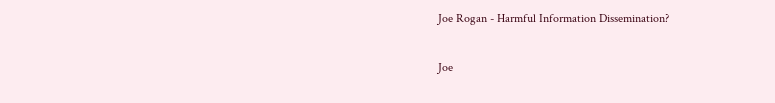Joe Rogan - Harmful Information Dissemination?

Joe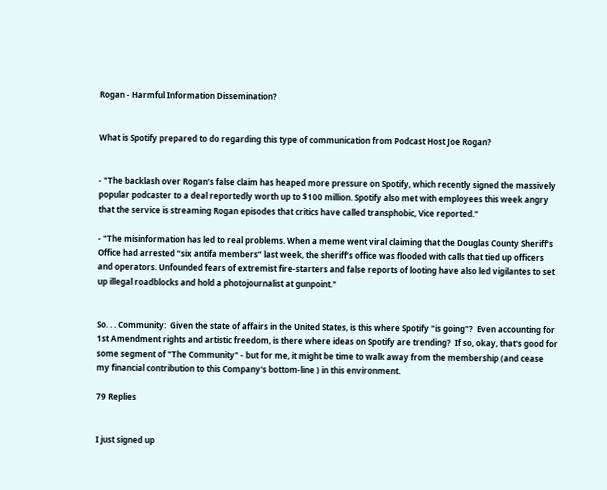Rogan - Harmful Information Dissemination?


What is Spotify prepared to do regarding this type of communication from Podcast Host Joe Rogan?


- "The backlash over Rogan’s false claim has heaped more pressure on Spotify, which recently signed the massively popular podcaster to a deal reportedly worth up to $100 million. Spotify also met with employees this week angry that the service is streaming Rogan episodes that critics have called transphobic, Vice reported."

- "The misinformation has led to real problems. When a meme went viral claiming that the Douglas County Sheriff’s Office had arrested “six antifa members” last week, the sheriff’s office was flooded with calls that tied up officers and operators. Unfounded fears of extremist fire-starters and false reports of looting have also led vigilantes to set up illegal roadblocks and hold a photojournalist at gunpoint."


So. . . Community:  Given the state of affairs in the United States, is this where Spotify "is going"?  Even accounting for 1st Amendment rights and artistic freedom, is there where ideas on Spotify are trending?  If so, okay, that's good for some segment of "The Community" - but for me, it might be time to walk away from the membership (and cease my financial contribution to this Company's bottom-line ) in this environment.

79 Replies


I just signed up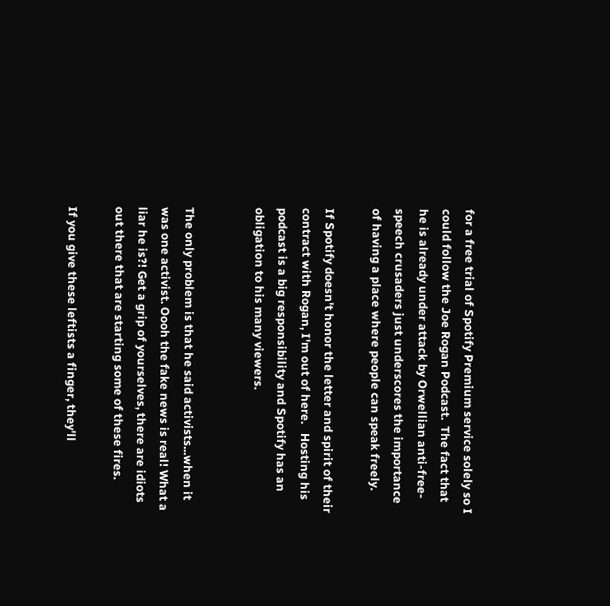for a free trial of Spotify Premium service solely so I could follow the Joe Rogan Podcast.  The fact that he is already under attack by Orwellian anti-free-speech crusaders just underscores the importance of having a place where people can speak freely.

If Spotify doesn't honor the letter and spirit of their contract with Rogan, I'm out of here.   Hosting his podcast is a big responsibility and Spotify has an obligation to his many viewers.


The only problem is that he said activists...when it was one activist. Oooh the fake news is real! What a liar he is?! Get a grip of yourselves, there are idiots out there that are starting some of these fires.

If you give these leftists a finger, they'll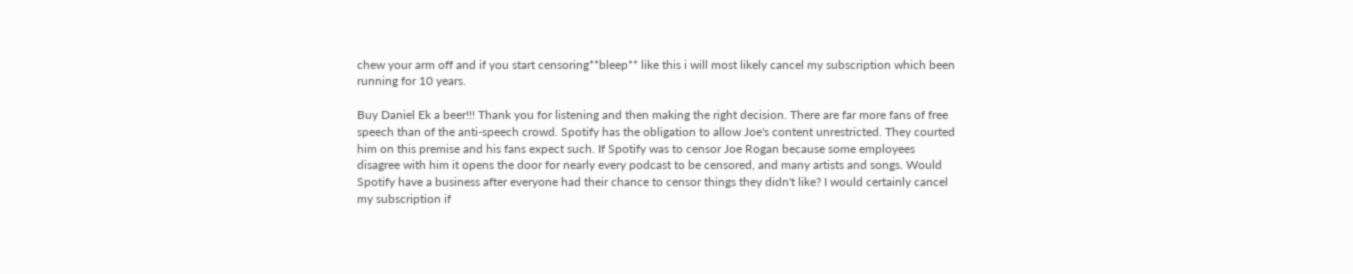chew your arm off and if you start censoring**bleep** like this i will most likely cancel my subscription which been running for 10 years.

Buy Daniel Ek a beer!!! Thank you for listening and then making the right decision. There are far more fans of free speech than of the anti-speech crowd. Spotify has the obligation to allow Joe's content unrestricted. They courted him on this premise and his fans expect such. If Spotify was to censor Joe Rogan because some employees disagree with him it opens the door for nearly every podcast to be censored, and many artists and songs. Would Spotify have a business after everyone had their chance to censor things they didn't like? I would certainly cancel my subscription if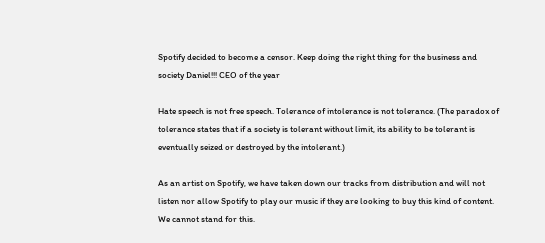Spotify decided to become a censor. Keep doing the right thing for the business and society Daniel!!! CEO of the year

Hate speech is not free speech. Tolerance of intolerance is not tolerance. (The paradox of tolerance states that if a society is tolerant without limit, its ability to be tolerant is eventually seized or destroyed by the intolerant.)

As an artist on Spotify, we have taken down our tracks from distribution and will not listen nor allow Spotify to play our music if they are looking to buy this kind of content. We cannot stand for this.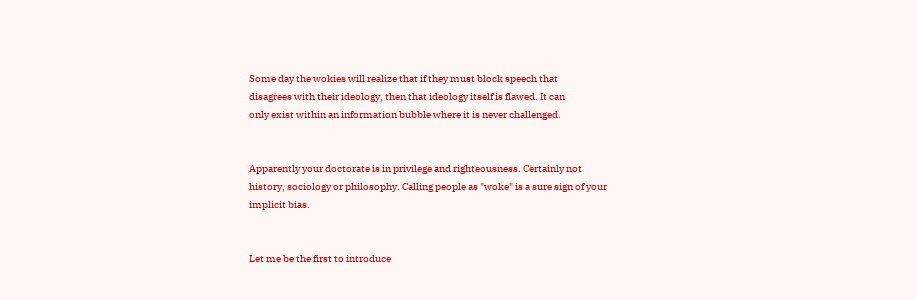Some day the wokies will realize that if they must block speech that
disagrees with their ideology, then that ideology itself is flawed. It can
only exist within an information bubble where it is never challenged.


Apparently your doctorate is in privilege and righteousness. Certainly not history, sociology or philosophy. Calling people as "woke" is a sure sign of your implicit bias.


Let me be the first to introduce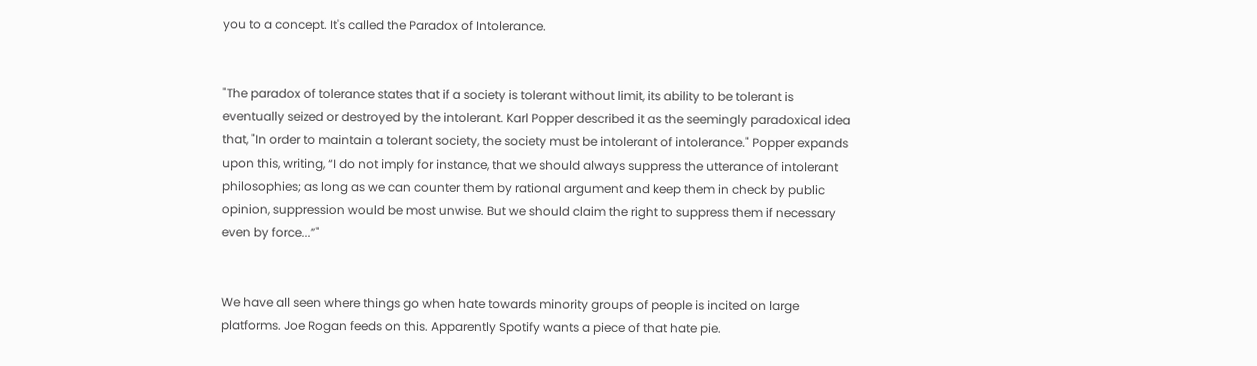you to a concept. It's called the Paradox of Intolerance.


"The paradox of tolerance states that if a society is tolerant without limit, its ability to be tolerant is eventually seized or destroyed by the intolerant. Karl Popper described it as the seemingly paradoxical idea that, "In order to maintain a tolerant society, the society must be intolerant of intolerance." Popper expands upon this, writing, “I do not imply for instance, that we should always suppress the utterance of intolerant philosophies; as long as we can counter them by rational argument and keep them in check by public opinion, suppression would be most unwise. But we should claim the right to suppress them if necessary even by force...”"


We have all seen where things go when hate towards minority groups of people is incited on large platforms. Joe Rogan feeds on this. Apparently Spotify wants a piece of that hate pie.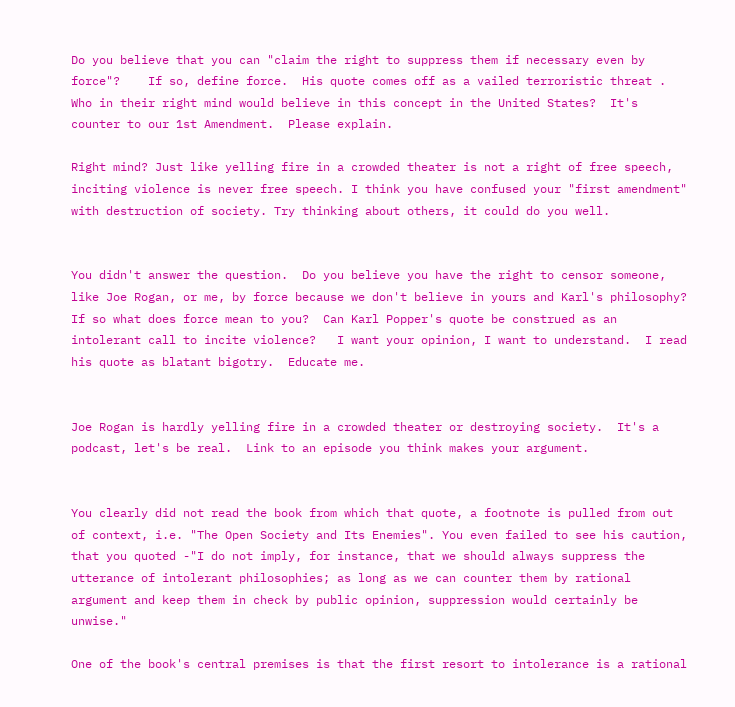Do you believe that you can "claim the right to suppress them if necessary even by force"?    If so, define force.  His quote comes off as a vailed terroristic threat .  Who in their right mind would believe in this concept in the United States?  It's counter to our 1st Amendment.  Please explain.

Right mind? Just like yelling fire in a crowded theater is not a right of free speech, inciting violence is never free speech. I think you have confused your "first amendment" with destruction of society. Try thinking about others, it could do you well.


You didn't answer the question.  Do you believe you have the right to censor someone, like Joe Rogan, or me, by force because we don't believe in yours and Karl's philosophy?  If so what does force mean to you?  Can Karl Popper's quote be construed as an intolerant call to incite violence?   I want your opinion, I want to understand.  I read his quote as blatant bigotry.  Educate me.


Joe Rogan is hardly yelling fire in a crowded theater or destroying society.  It's a podcast, let's be real.  Link to an episode you think makes your argument.


You clearly did not read the book from which that quote, a footnote is pulled from out of context, i.e. "The Open Society and Its Enemies". You even failed to see his caution, that you quoted -"I do not imply, for instance, that we should always suppress the utterance of intolerant philosophies; as long as we can counter them by rational argument and keep them in check by public opinion, suppression would certainly be unwise."

One of the book's central premises is that the first resort to intolerance is a rational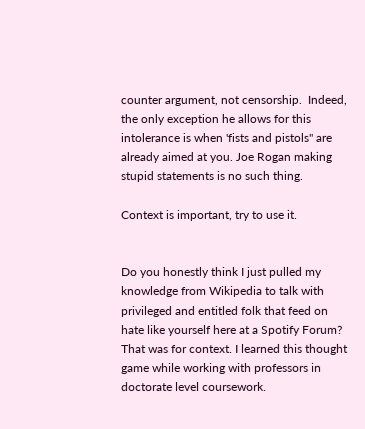counter argument, not censorship.  Indeed, the only exception he allows for this intolerance is when 'fists and pistols" are already aimed at you. Joe Rogan making stupid statements is no such thing.

Context is important, try to use it.


Do you honestly think I just pulled my knowledge from Wikipedia to talk with privileged and entitled folk that feed on hate like yourself here at a Spotify Forum? That was for context. I learned this thought game while working with professors in doctorate level coursework.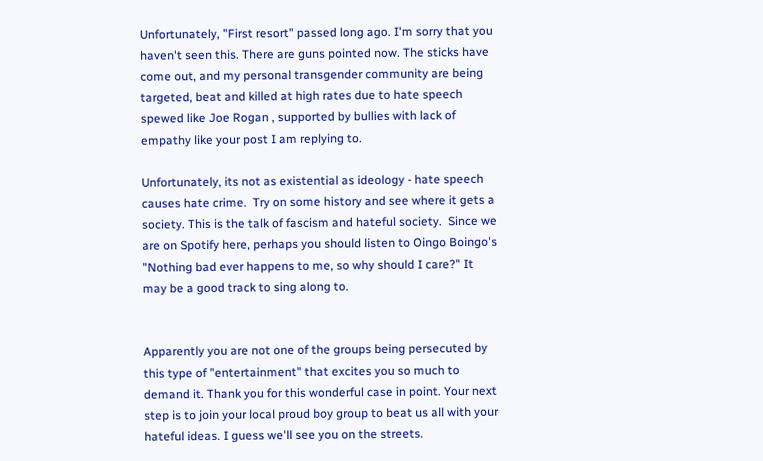Unfortunately, "First resort" passed long ago. I'm sorry that you haven't seen this. There are guns pointed now. The sticks have come out, and my personal transgender community are being targeted, beat and killed at high rates due to hate speech spewed like Joe Rogan , supported by bullies with lack of empathy like your post I am replying to.

Unfortunately, its not as existential as ideology - hate speech causes hate crime.  Try on some history and see where it gets a society. This is the talk of fascism and hateful society.  Since we are on Spotify here, perhaps you should listen to Oingo Boingo's "Nothing bad ever happens to me, so why should I care?" It may be a good track to sing along to.


Apparently you are not one of the groups being persecuted by this type of "entertainment" that excites you so much to demand it. Thank you for this wonderful case in point. Your next step is to join your local proud boy group to beat us all with your hateful ideas. I guess we'll see you on the streets.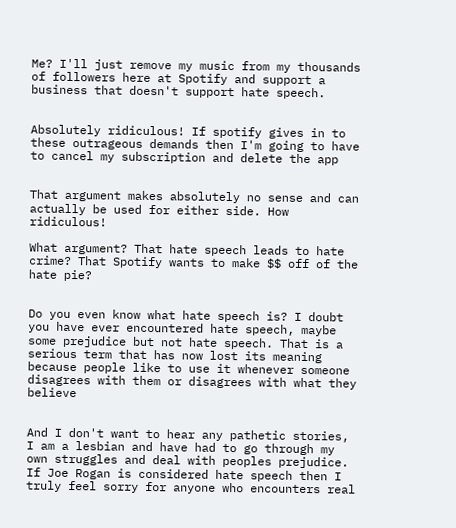Me? I'll just remove my music from my thousands of followers here at Spotify and support a business that doesn't support hate speech.


Absolutely ridiculous! If spotify gives in to these outrageous demands then I'm going to have to cancel my subscription and delete the app


That argument makes absolutely no sense and can actually be used for either side. How ridiculous!

What argument? That hate speech leads to hate crime? That Spotify wants to make $$ off of the hate pie?


Do you even know what hate speech is? I doubt you have ever encountered hate speech, maybe some prejudice but not hate speech. That is a serious term that has now lost its meaning because people like to use it whenever someone disagrees with them or disagrees with what they believe


And I don't want to hear any pathetic stories, I am a lesbian and have had to go through my own struggles and deal with peoples prejudice. If Joe Rogan is considered hate speech then I truly feel sorry for anyone who encounters real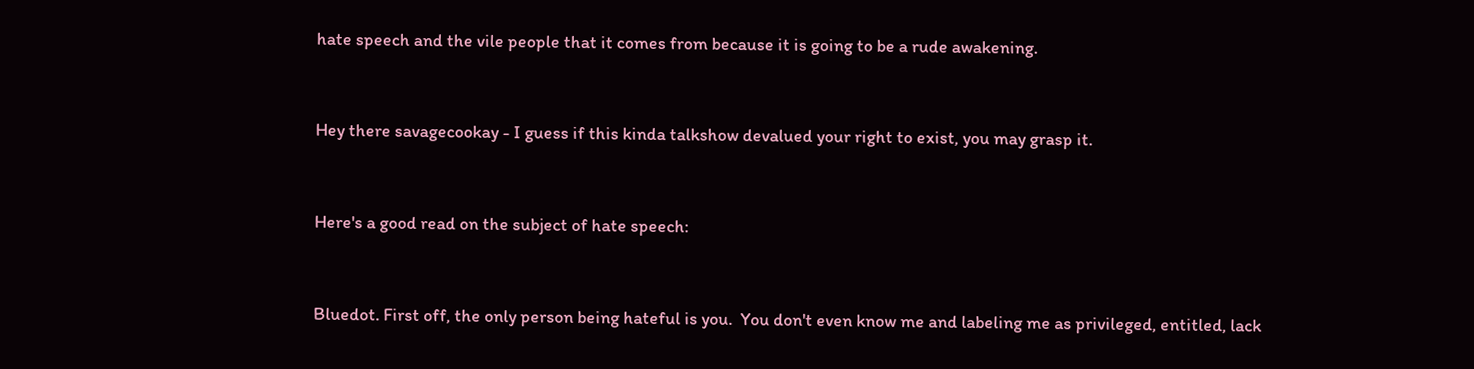hate speech and the vile people that it comes from because it is going to be a rude awakening.


Hey there savagecookay - I guess if this kinda talkshow devalued your right to exist, you may grasp it.


Here's a good read on the subject of hate speech:


Bluedot. First off, the only person being hateful is you.  You don't even know me and labeling me as privileged, entitled, lack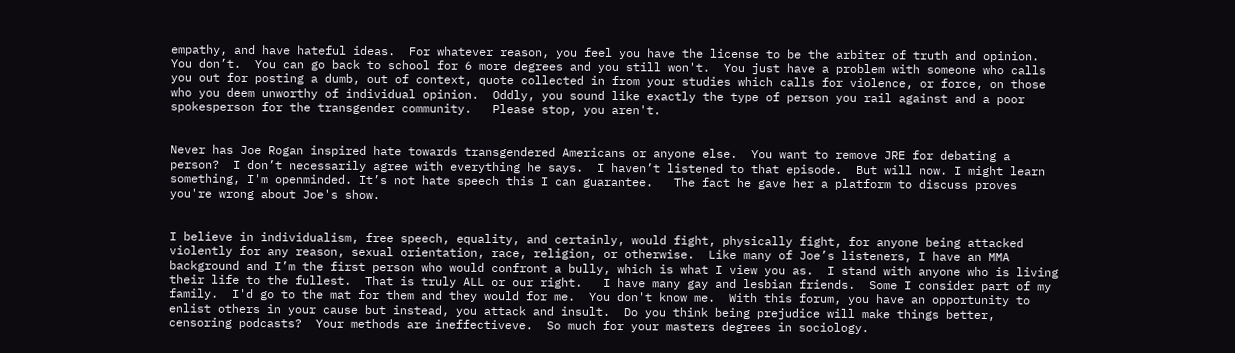empathy, and have hateful ideas.  For whatever reason, you feel you have the license to be the arbiter of truth and opinion.   You don’t.  You can go back to school for 6 more degrees and you still won't.  You just have a problem with someone who calls you out for posting a dumb, out of context, quote collected in from your studies which calls for violence, or force, on those who you deem unworthy of individual opinion.  Oddly, you sound like exactly the type of person you rail against and a poor spokesperson for the transgender community.   Please stop, you aren't.


Never has Joe Rogan inspired hate towards transgendered Americans or anyone else.  You want to remove JRE for debating a person?  I don’t necessarily agree with everything he says.  I haven’t listened to that episode.  But will now. I might learn something, I'm openminded. It’s not hate speech this I can guarantee.   The fact he gave her a platform to discuss proves you're wrong about Joe's show.


I believe in individualism, free speech, equality, and certainly, would fight, physically fight, for anyone being attacked violently for any reason, sexual orientation, race, religion, or otherwise.  Like many of Joe’s listeners, I have an MMA background and I’m the first person who would confront a bully, which is what I view you as.  I stand with anyone who is living their life to the fullest.  That is truly ALL or our right.   I have many gay and lesbian friends.  Some I consider part of my family.  I'd go to the mat for them and they would for me.  You don't know me.  With this forum, you have an opportunity to enlist others in your cause but instead, you attack and insult.  Do you think being prejudice will make things better, censoring podcasts?  Your methods are ineffectiveve.  So much for your masters degrees in sociology.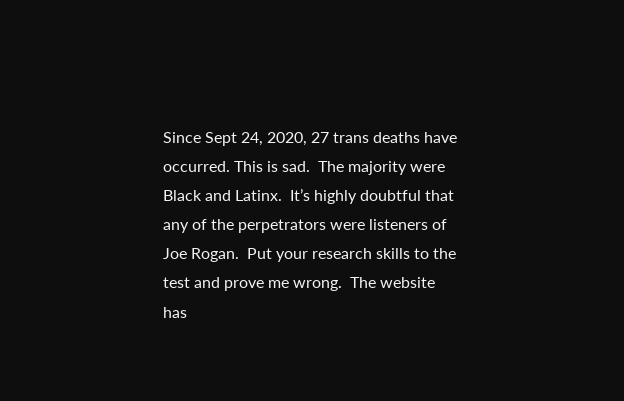Since Sept 24, 2020, 27 trans deaths have occurred. This is sad.  The majority were Black and Latinx.  It’s highly doubtful that any of the perpetrators were listeners of Joe Rogan.  Put your research skills to the test and prove me wrong.  The website has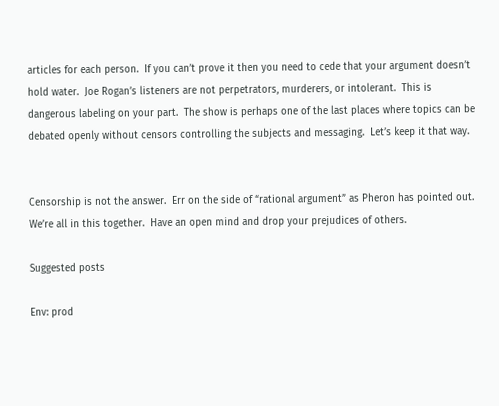articles for each person.  If you can’t prove it then you need to cede that your argument doesn’t hold water.  Joe Rogan’s listeners are not perpetrators, murderers, or intolerant.  This is dangerous labeling on your part.  The show is perhaps one of the last places where topics can be debated openly without censors controlling the subjects and messaging.  Let’s keep it that way.


Censorship is not the answer.  Err on the side of “rational argument” as Pheron has pointed out.  We’re all in this together.  Have an open mind and drop your prejudices of others.

Suggested posts

Env: prod